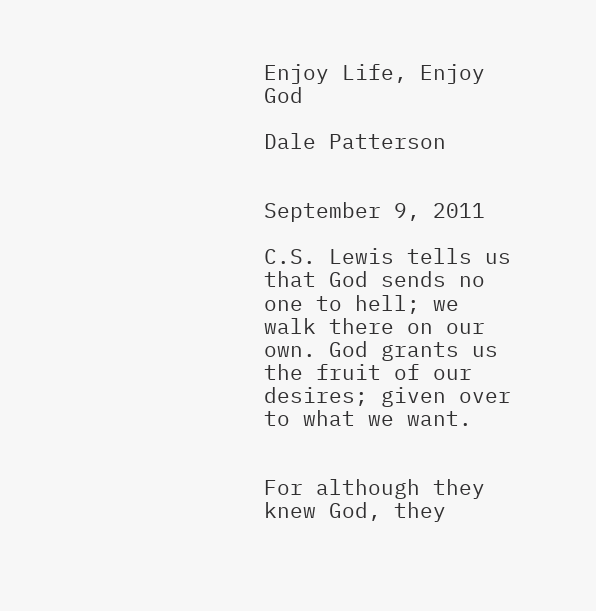Enjoy Life, Enjoy God

Dale Patterson


September 9, 2011

C.S. Lewis tells us that God sends no one to hell; we walk there on our own. God grants us the fruit of our desires; given over to what we want.


For although they knew God, they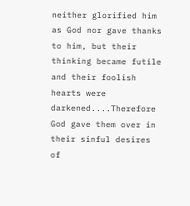neither glorified him as God nor gave thanks to him, but their thinking became futile and their foolish hearts were darkened....Therefore God gave them over in their sinful desires of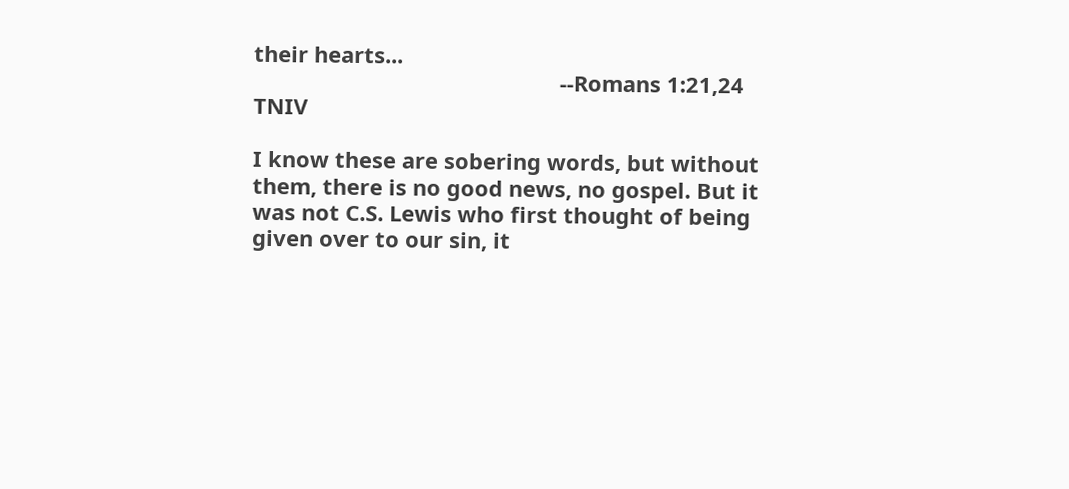their hearts...
                                                   --Romans 1:21,24 TNIV

I know these are sobering words, but without them, there is no good news, no gospel. But it was not C.S. Lewis who first thought of being given over to our sin, it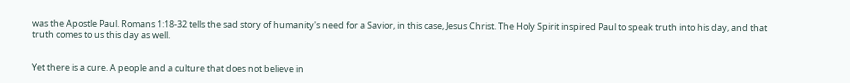was the Apostle Paul. Romans 1:18-32 tells the sad story of humanity's need for a Savior, in this case, Jesus Christ. The Holy Spirit inspired Paul to speak truth into his day, and that truth comes to us this day as well.


Yet there is a cure. A people and a culture that does not believe in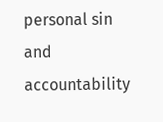personal sin and accountability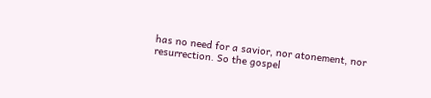has no need for a savior, nor atonement, nor resurrection. So the gospel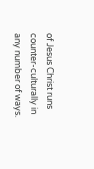of Jesus Christ runs counter-culturally in any number of ways.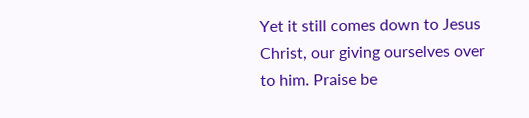Yet it still comes down to Jesus Christ, our giving ourselves over to him. Praise be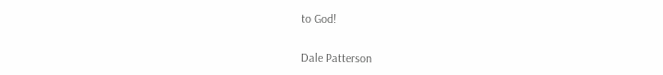to God!


Dale Patterson